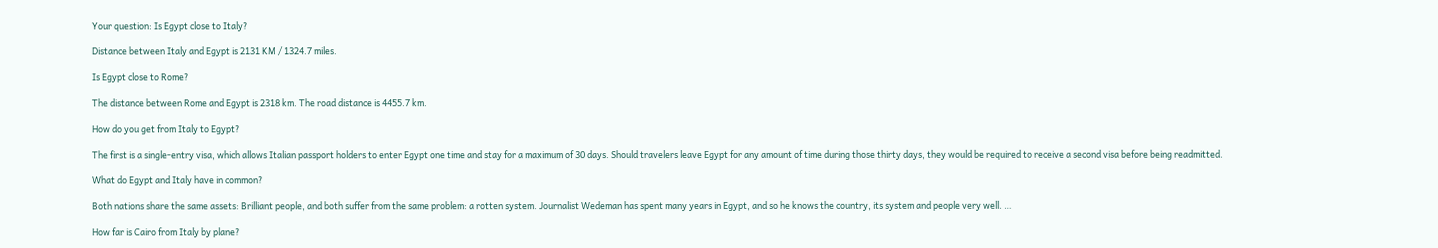Your question: Is Egypt close to Italy?

Distance between Italy and Egypt is 2131 KM / 1324.7 miles.

Is Egypt close to Rome?

The distance between Rome and Egypt is 2318 km. The road distance is 4455.7 km.

How do you get from Italy to Egypt?

The first is a single-entry visa, which allows Italian passport holders to enter Egypt one time and stay for a maximum of 30 days. Should travelers leave Egypt for any amount of time during those thirty days, they would be required to receive a second visa before being readmitted.

What do Egypt and Italy have in common?

Both nations share the same assets: Brilliant people, and both suffer from the same problem: a rotten system. Journalist Wedeman has spent many years in Egypt, and so he knows the country, its system and people very well. …

How far is Cairo from Italy by plane?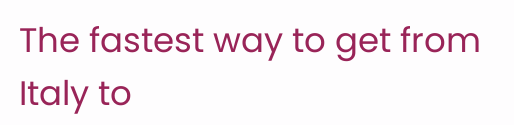The fastest way to get from Italy to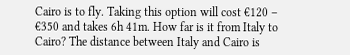Cairo is to fly. Taking this option will cost €120 – €350 and takes 6h 41m. How far is it from Italy to Cairo? The distance between Italy and Cairo is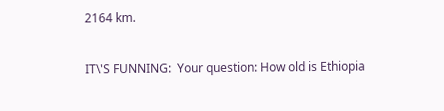2164 km.

IT\'S FUNNING:  Your question: How old is Ethiopia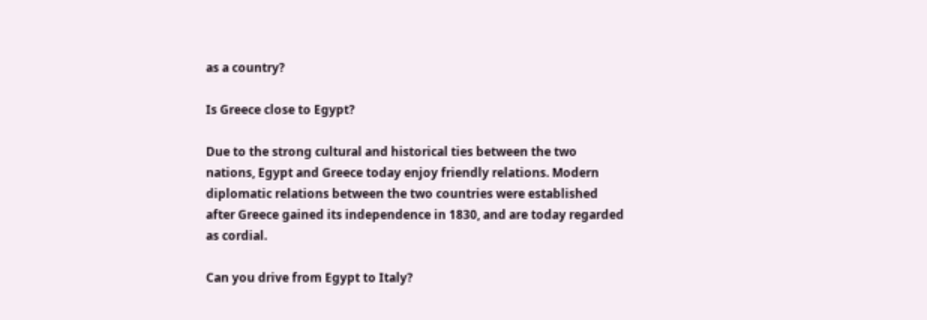as a country?

Is Greece close to Egypt?

Due to the strong cultural and historical ties between the two nations, Egypt and Greece today enjoy friendly relations. Modern diplomatic relations between the two countries were established after Greece gained its independence in 1830, and are today regarded as cordial.

Can you drive from Egypt to Italy?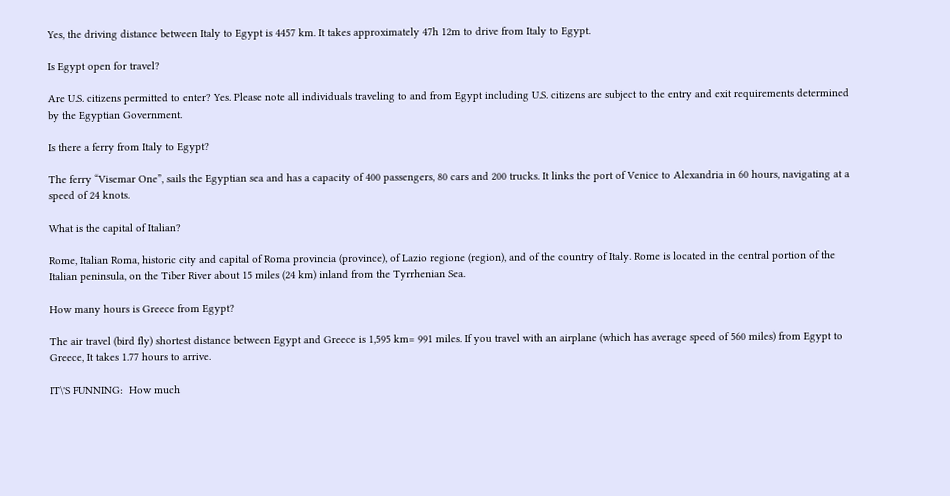Yes, the driving distance between Italy to Egypt is 4457 km. It takes approximately 47h 12m to drive from Italy to Egypt.

Is Egypt open for travel?

Are U.S. citizens permitted to enter? Yes. Please note all individuals traveling to and from Egypt including U.S. citizens are subject to the entry and exit requirements determined by the Egyptian Government.

Is there a ferry from Italy to Egypt?

The ferry “Visemar One”, sails the Egyptian sea and has a capacity of 400 passengers, 80 cars and 200 trucks. It links the port of Venice to Alexandria in 60 hours, navigating at a speed of 24 knots.

What is the capital of Italian?

Rome, Italian Roma, historic city and capital of Roma provincia (province), of Lazio regione (region), and of the country of Italy. Rome is located in the central portion of the Italian peninsula, on the Tiber River about 15 miles (24 km) inland from the Tyrrhenian Sea.

How many hours is Greece from Egypt?

The air travel (bird fly) shortest distance between Egypt and Greece is 1,595 km= 991 miles. If you travel with an airplane (which has average speed of 560 miles) from Egypt to Greece, It takes 1.77 hours to arrive.

IT\'S FUNNING:  How much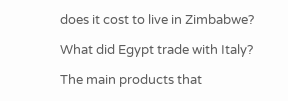does it cost to live in Zimbabwe?

What did Egypt trade with Italy?

The main products that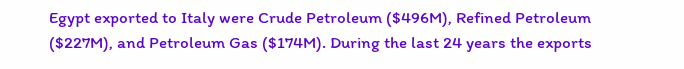Egypt exported to Italy were Crude Petroleum ($496M), Refined Petroleum ($227M), and Petroleum Gas ($174M). During the last 24 years the exports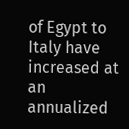of Egypt to Italy have increased at an annualized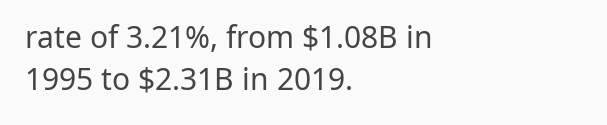rate of 3.21%, from $1.08B in 1995 to $2.31B in 2019.